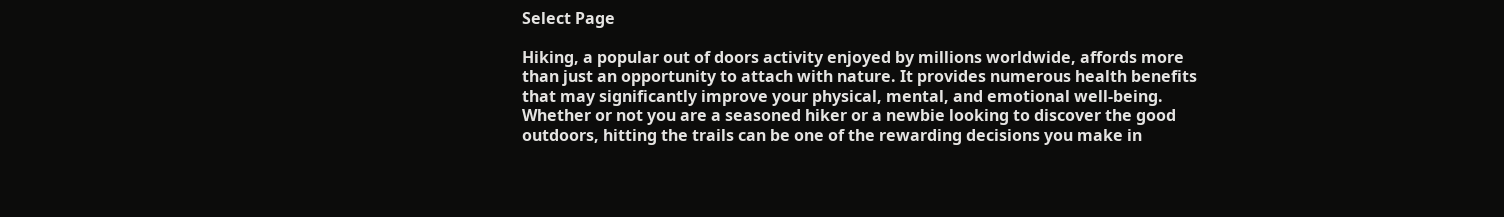Select Page

Hiking, a popular out of doors activity enjoyed by millions worldwide, affords more than just an opportunity to attach with nature. It provides numerous health benefits that may significantly improve your physical, mental, and emotional well-being. Whether or not you are a seasoned hiker or a newbie looking to discover the good outdoors, hitting the trails can be one of the rewarding decisions you make in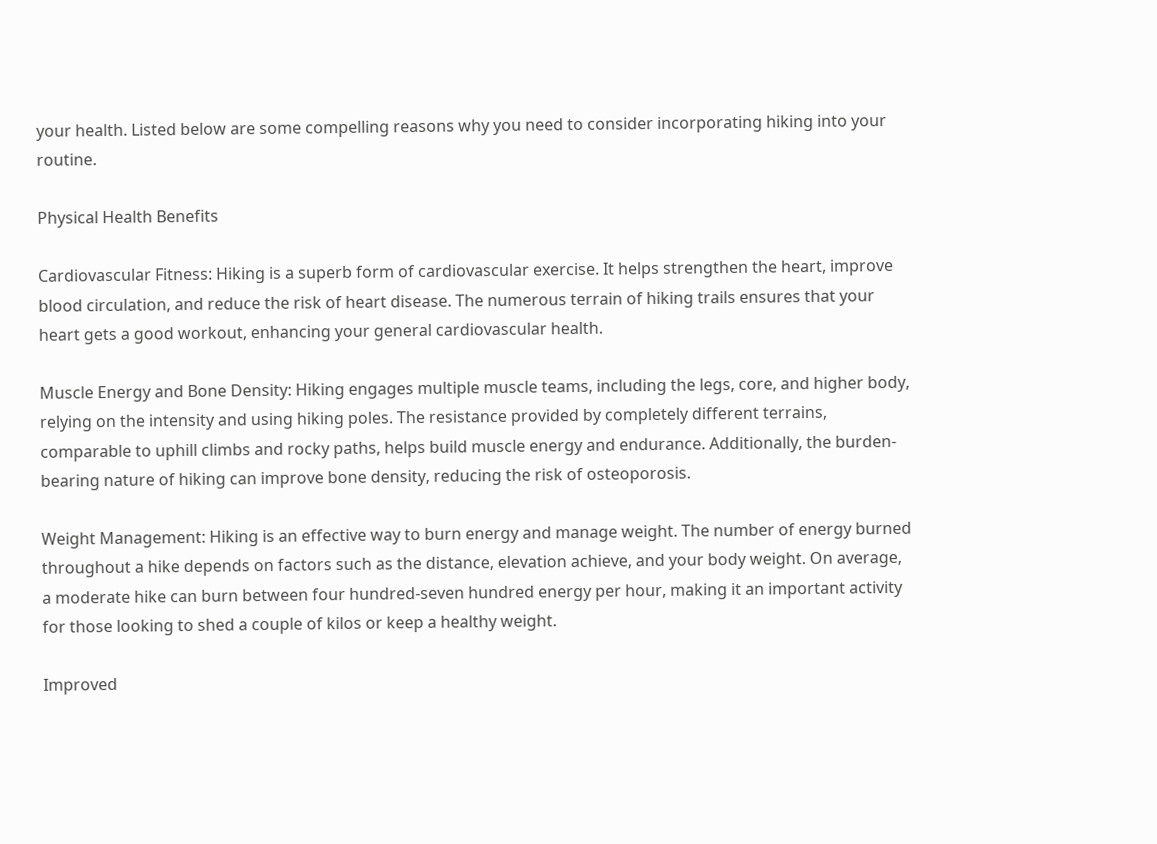your health. Listed below are some compelling reasons why you need to consider incorporating hiking into your routine.

Physical Health Benefits

Cardiovascular Fitness: Hiking is a superb form of cardiovascular exercise. It helps strengthen the heart, improve blood circulation, and reduce the risk of heart disease. The numerous terrain of hiking trails ensures that your heart gets a good workout, enhancing your general cardiovascular health.

Muscle Energy and Bone Density: Hiking engages multiple muscle teams, including the legs, core, and higher body, relying on the intensity and using hiking poles. The resistance provided by completely different terrains, comparable to uphill climbs and rocky paths, helps build muscle energy and endurance. Additionally, the burden-bearing nature of hiking can improve bone density, reducing the risk of osteoporosis.

Weight Management: Hiking is an effective way to burn energy and manage weight. The number of energy burned throughout a hike depends on factors such as the distance, elevation achieve, and your body weight. On average, a moderate hike can burn between four hundred-seven hundred energy per hour, making it an important activity for those looking to shed a couple of kilos or keep a healthy weight.

Improved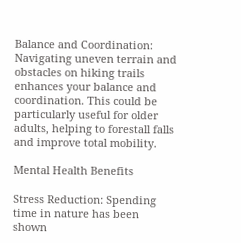Balance and Coordination: Navigating uneven terrain and obstacles on hiking trails enhances your balance and coordination. This could be particularly useful for older adults, helping to forestall falls and improve total mobility.

Mental Health Benefits

Stress Reduction: Spending time in nature has been shown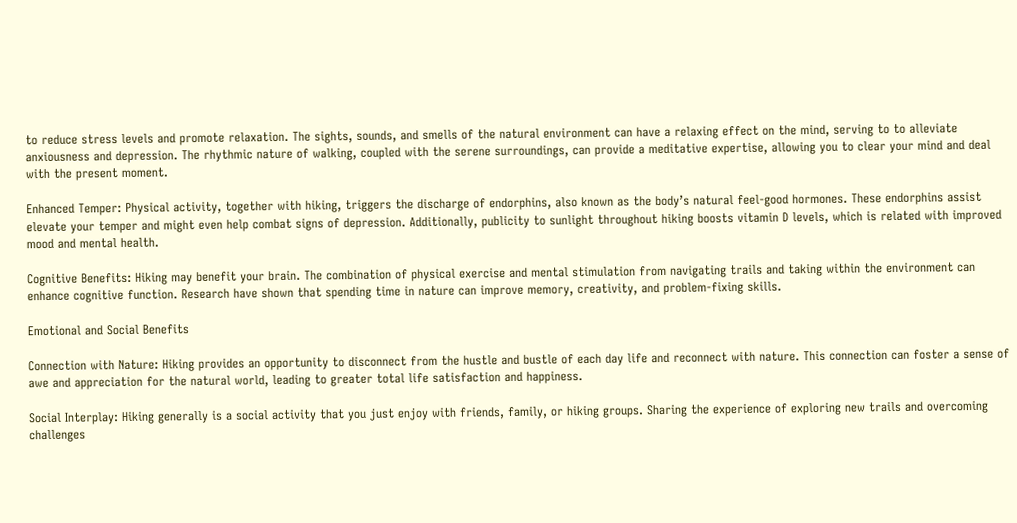to reduce stress levels and promote relaxation. The sights, sounds, and smells of the natural environment can have a relaxing effect on the mind, serving to to alleviate anxiousness and depression. The rhythmic nature of walking, coupled with the serene surroundings, can provide a meditative expertise, allowing you to clear your mind and deal with the present moment.

Enhanced Temper: Physical activity, together with hiking, triggers the discharge of endorphins, also known as the body’s natural feel-good hormones. These endorphins assist elevate your temper and might even help combat signs of depression. Additionally, publicity to sunlight throughout hiking boosts vitamin D levels, which is related with improved mood and mental health.

Cognitive Benefits: Hiking may benefit your brain. The combination of physical exercise and mental stimulation from navigating trails and taking within the environment can enhance cognitive function. Research have shown that spending time in nature can improve memory, creativity, and problem-fixing skills.

Emotional and Social Benefits

Connection with Nature: Hiking provides an opportunity to disconnect from the hustle and bustle of each day life and reconnect with nature. This connection can foster a sense of awe and appreciation for the natural world, leading to greater total life satisfaction and happiness.

Social Interplay: Hiking generally is a social activity that you just enjoy with friends, family, or hiking groups. Sharing the experience of exploring new trails and overcoming challenges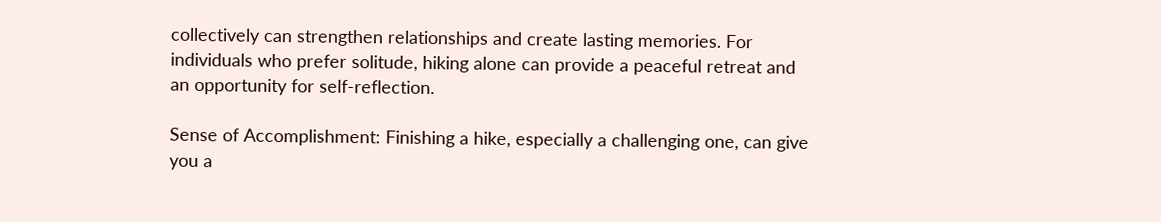collectively can strengthen relationships and create lasting memories. For individuals who prefer solitude, hiking alone can provide a peaceful retreat and an opportunity for self-reflection.

Sense of Accomplishment: Finishing a hike, especially a challenging one, can give you a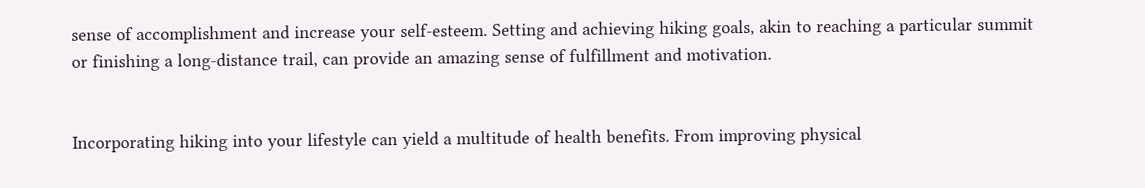sense of accomplishment and increase your self-esteem. Setting and achieving hiking goals, akin to reaching a particular summit or finishing a long-distance trail, can provide an amazing sense of fulfillment and motivation.


Incorporating hiking into your lifestyle can yield a multitude of health benefits. From improving physical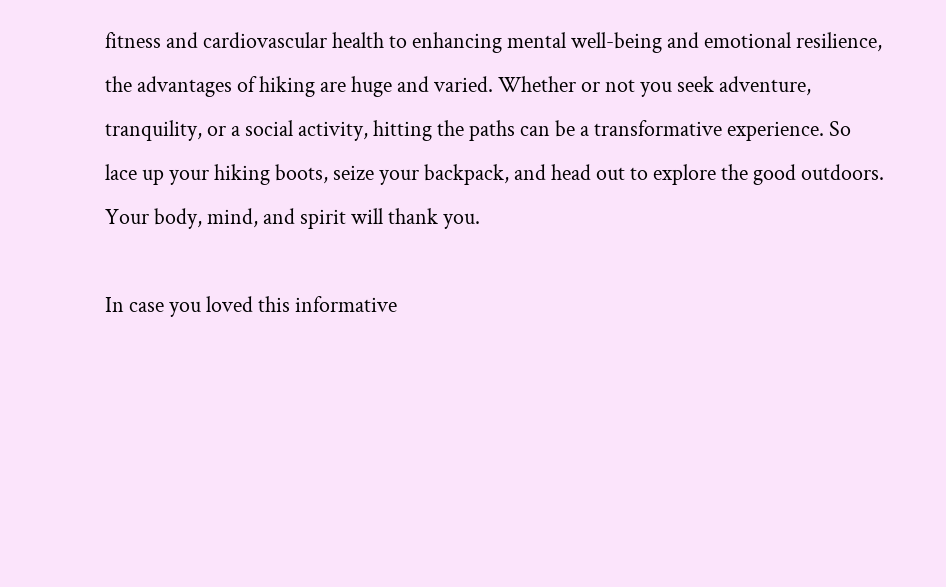fitness and cardiovascular health to enhancing mental well-being and emotional resilience, the advantages of hiking are huge and varied. Whether or not you seek adventure, tranquility, or a social activity, hitting the paths can be a transformative experience. So lace up your hiking boots, seize your backpack, and head out to explore the good outdoors. Your body, mind, and spirit will thank you.

In case you loved this informative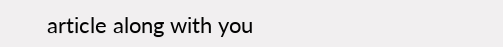article along with you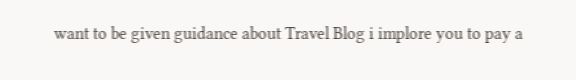want to be given guidance about Travel Blog i implore you to pay a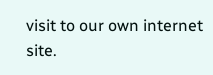visit to our own internet site.